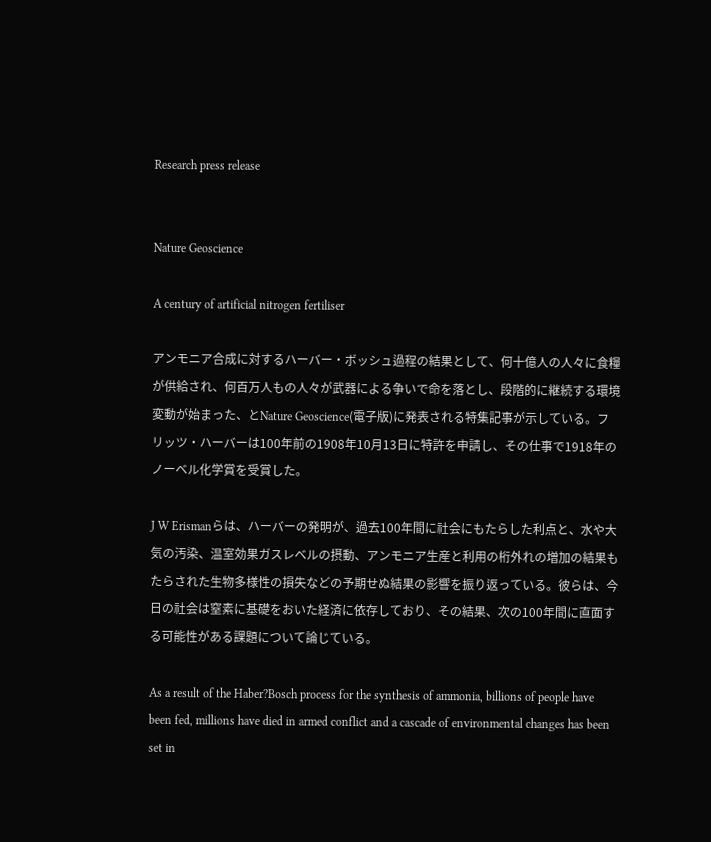Research press release


Nature Geoscience

A century of artificial nitrogen fertiliser

アンモニア合成に対するハーバー・ボッシュ過程の結果として、何十億人の人々に食糧が供給され、何百万人もの人々が武器による争いで命を落とし、段階的に継続する環境変動が始まった、とNature Geoscience(電子版)に発表される特集記事が示している。フリッツ・ハーバーは100年前の1908年10月13日に特許を申請し、その仕事で1918年のノーベル化学賞を受賞した。

J W Erismanらは、ハーバーの発明が、過去100年間に社会にもたらした利点と、水や大気の汚染、温室効果ガスレベルの摂動、アンモニア生産と利用の桁外れの増加の結果もたらされた生物多様性の損失などの予期せぬ結果の影響を振り返っている。彼らは、今日の社会は窒素に基礎をおいた経済に依存しており、その結果、次の100年間に直面する可能性がある課題について論じている。

As a result of the Haber?Bosch process for the synthesis of ammonia, billions of people have been fed, millions have died in armed conflict and a cascade of environmental changes has been set in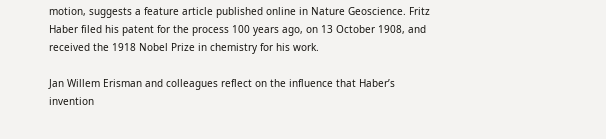motion, suggests a feature article published online in Nature Geoscience. Fritz Haber filed his patent for the process 100 years ago, on 13 October 1908, and received the 1918 Nobel Prize in chemistry for his work.

Jan Willem Erisman and colleagues reflect on the influence that Haber’s invention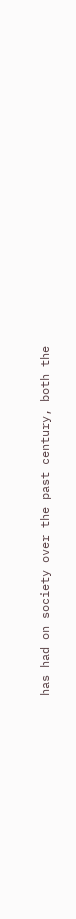has had on society over the past century, both the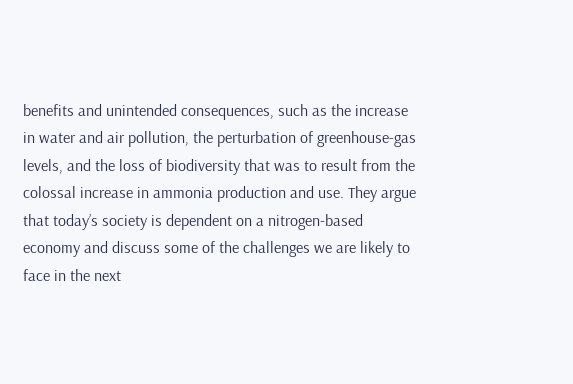benefits and unintended consequences, such as the increase in water and air pollution, the perturbation of greenhouse-gas levels, and the loss of biodiversity that was to result from the colossal increase in ammonia production and use. They argue that today’s society is dependent on a nitrogen-based economy and discuss some of the challenges we are likely to face in the next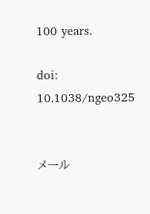100 years.

doi: 10.1038/ngeo325


メール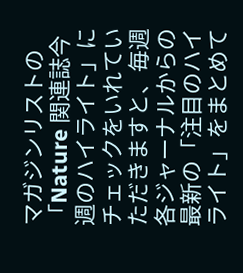マガジンリストの「Nature 関連誌今週のハイライト」にチェックをいれていただきますと、毎週各ジャーナルからの最新の「注目のハイライト」をまとめて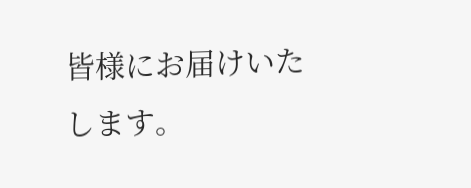皆様にお届けいたします。